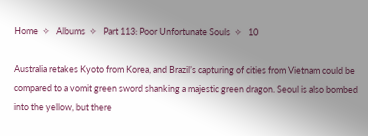Home  ✧   Albums  ✧   Part 113: Poor Unfortunate Souls  ✧   10

Australia retakes Kyoto from Korea, and Brazil’s capturing of cities from Vietnam could be compared to a vomit green sword shanking a majestic green dragon. Seoul is also bombed into the yellow, but there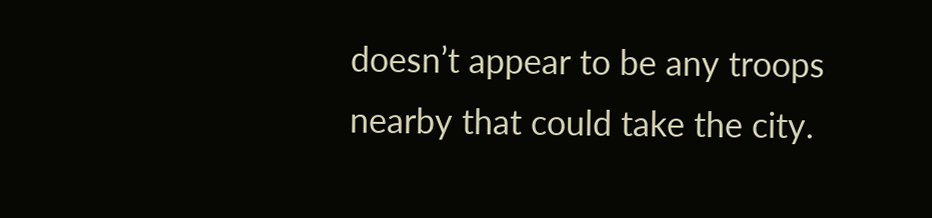doesn’t appear to be any troops nearby that could take the city.